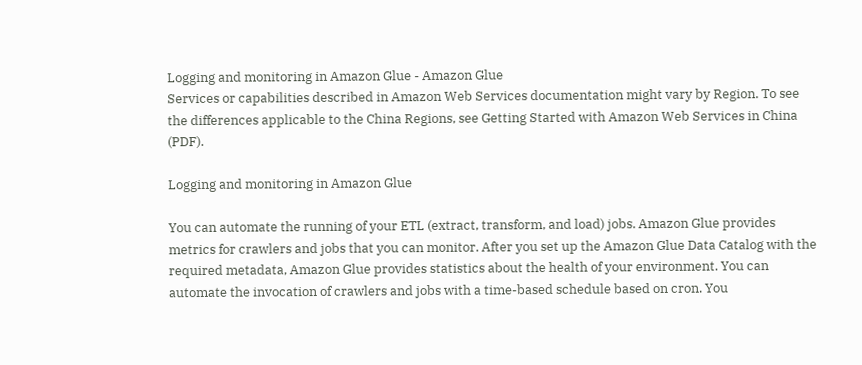Logging and monitoring in Amazon Glue - Amazon Glue
Services or capabilities described in Amazon Web Services documentation might vary by Region. To see the differences applicable to the China Regions, see Getting Started with Amazon Web Services in China (PDF).

Logging and monitoring in Amazon Glue

You can automate the running of your ETL (extract, transform, and load) jobs. Amazon Glue provides metrics for crawlers and jobs that you can monitor. After you set up the Amazon Glue Data Catalog with the required metadata, Amazon Glue provides statistics about the health of your environment. You can automate the invocation of crawlers and jobs with a time-based schedule based on cron. You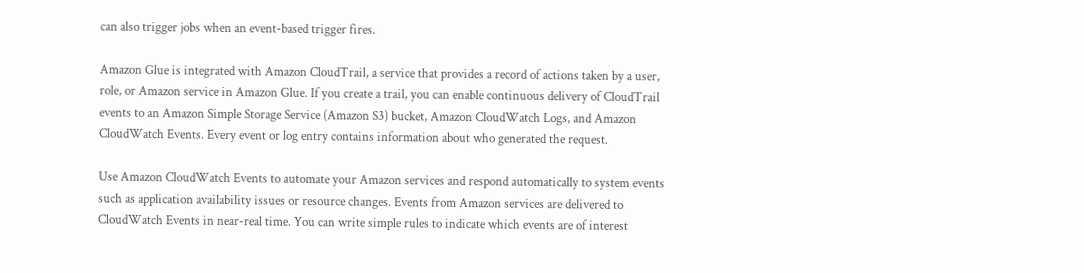can also trigger jobs when an event-based trigger fires.

Amazon Glue is integrated with Amazon CloudTrail, a service that provides a record of actions taken by a user, role, or Amazon service in Amazon Glue. If you create a trail, you can enable continuous delivery of CloudTrail events to an Amazon Simple Storage Service (Amazon S3) bucket, Amazon CloudWatch Logs, and Amazon CloudWatch Events. Every event or log entry contains information about who generated the request.

Use Amazon CloudWatch Events to automate your Amazon services and respond automatically to system events such as application availability issues or resource changes. Events from Amazon services are delivered to CloudWatch Events in near-real time. You can write simple rules to indicate which events are of interest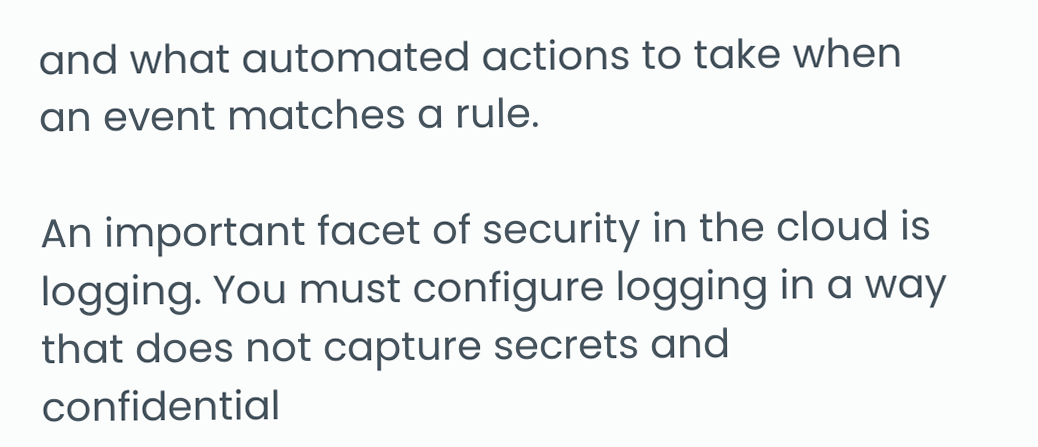and what automated actions to take when an event matches a rule.

An important facet of security in the cloud is logging. You must configure logging in a way that does not capture secrets and confidential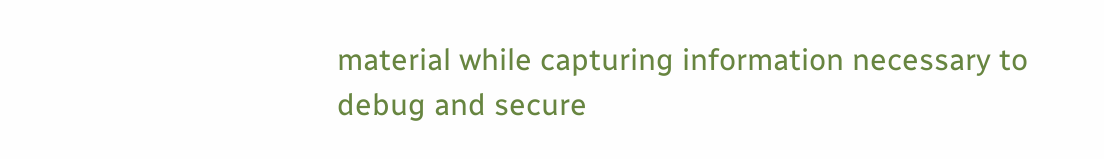material while capturing information necessary to debug and secure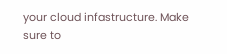your cloud infastructure. Make sure to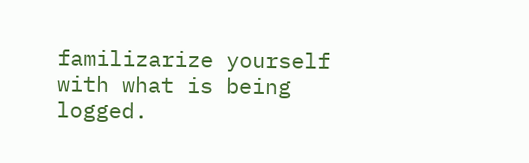familizarize yourself with what is being logged.